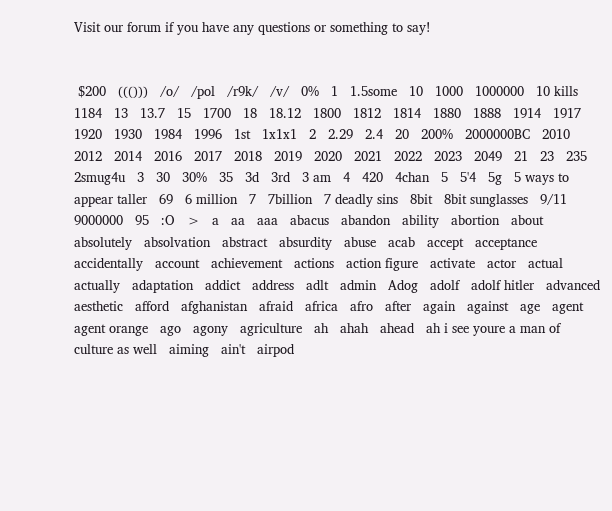Visit our forum if you have any questions or something to say!


 $200   ((()))   /o/   /pol   /r9k/   /v/   0%   1   1.5some   10   1000   1000000   10 kills   1184   13   13.7   15   1700   18   18.12   1800   1812   1814   1880   1888   1914   1917   1920   1930   1984   1996   1st   1x1x1   2   2.29   2.4   20   200%   2000000BC   2010   2012   2014   2016   2017   2018   2019   2020   2021   2022   2023   2049   21   23   235   2smug4u   3   30   30%   35   3d   3rd   3 am   4   420   4chan   5   5'4   5g   5 ways to appear taller   69   6 million   7   7billion   7 deadly sins   8bit   8bit sunglasses   9/11   9000000   95   :O   >   a   aa   aaa   abacus   abandon   ability   abortion   about   absolutely   absolvation   abstract   absurdity   abuse   acab   accept   acceptance   accidentally   account   achievement   actions   action figure   activate   actor   actual   actually   adaptation   addict   address   adlt   admin   Adog   adolf   adolf hitler   advanced   aesthetic   afford   afghanistan   afraid   africa   afro   after   again   against   age   agent   agent orange   ago   agony   agriculture   ah   ahah   ahead   ah i see youre a man of culture as well   aiming   ain't   airpod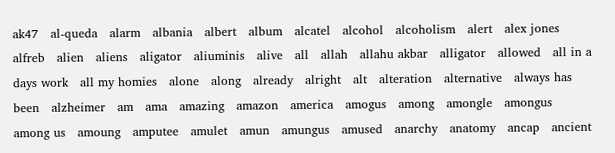ak47   al-queda   alarm   albania   albert   album   alcatel   alcohol   alcoholism   alert   alex jones   alfreb   alien   aliens   aligator   aliuminis   alive   all   allah   allahu akbar   alligator   allowed   all in a days work   all my homies   alone   along   already   alright   alt   alteration   alternative   always has been   alzheimer   am   ama   amazing   amazon   america   amogus   among   amongle   amongus   among us   amoung   amputee   amulet   amun   amungus   amused   anarchy   anatomy   ancap   ancient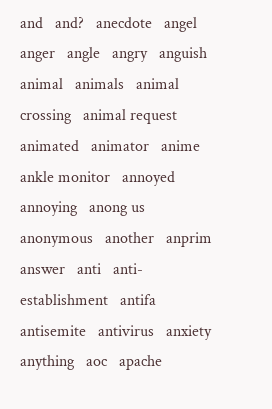and   and?   anecdote   angel   anger   angle   angry   anguish   animal   animals   animal crossing   animal request   animated   animator   anime   ankle monitor   annoyed   annoying   anong us   anonymous   another   anprim   answer   anti   anti-establishment   antifa   antisemite   antivirus   anxiety   anything   aoc   apache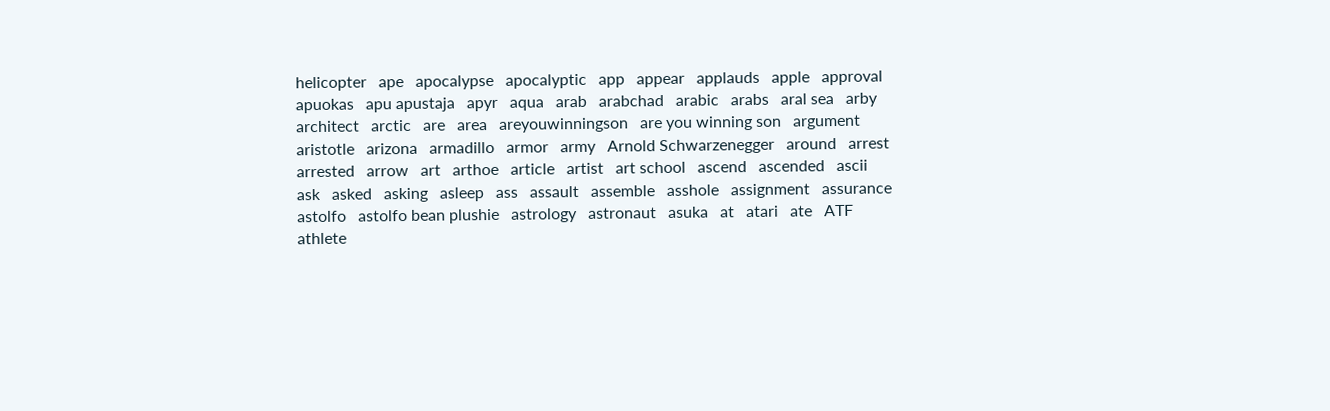helicopter   ape   apocalypse   apocalyptic   app   appear   applauds   apple   approval   apuokas   apu apustaja   apyr   aqua   arab   arabchad   arabic   arabs   aral sea   arby   architect   arctic   are   area   areyouwinningson   are you winning son   argument   aristotle   arizona   armadillo   armor   army   Arnold Schwarzenegger   around   arrest   arrested   arrow   art   arthoe   article   artist   art school   ascend   ascended   ascii   ask   asked   asking   asleep   ass   assault   assemble   asshole   assignment   assurance   astolfo   astolfo bean plushie   astrology   astronaut   asuka   at   atari   ate   ATF   athlete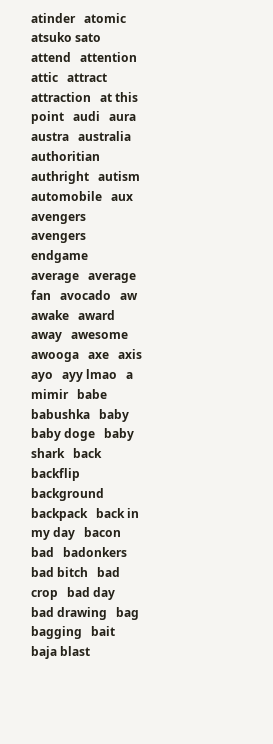atinder   atomic   atsuko sato   attend   attention   attic   attract   attraction   at this point   audi   aura   austra   australia   authoritian   authright   autism   automobile   aux   avengers   avengers endgame   average   average fan   avocado   aw   awake   award   away   awesome   awooga   axe   axis   ayo   ayy lmao   a mimir   babe   babushka   baby   baby doge   baby shark   back   backflip   background   backpack   back in my day   bacon   bad   badonkers   bad bitch   bad crop   bad day   bad drawing   bag   bagging   bait   baja blast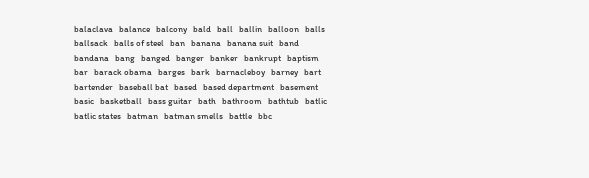balaclava   balance   balcony   bald   ball   ballin   balloon   balls   ballsack   balls of steel   ban   banana   banana suit   band   bandana   bang   banged   banger   banker   bankrupt   baptism   bar   barack obama   barges   bark   barnacleboy   barney   bart   bartender   baseball bat   based   based department   basement   basic   basketball   bass guitar   bath   bathroom   bathtub   batlic   batlic states   batman   batman smells   battle   bbc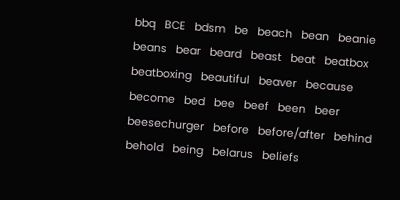bbq   BCE   bdsm   be   beach   bean   beanie   beans   bear   beard   beast   beat   beatbox   beatboxing   beautiful   beaver   because   become   bed   bee   beef   been   beer   beesechurger   before   before/after   behind   behold   being   belarus   beliefs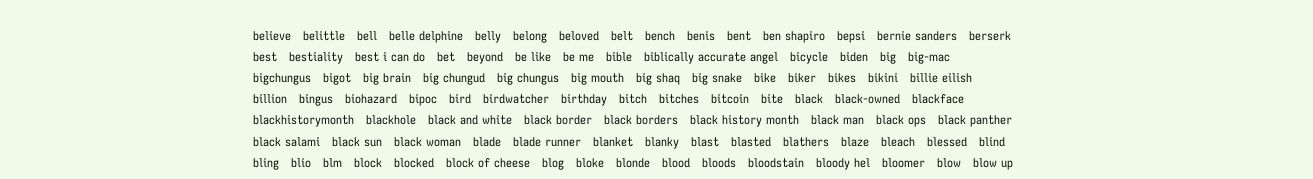believe   belittle   bell   belle delphine   belly   belong   beloved   belt   bench   benis   bent   ben shapiro   bepsi   bernie sanders   berserk   best   bestiality   best i can do   bet   beyond   be like   be me   bible   biblically accurate angel   bicycle   biden   big   big-mac   bigchungus   bigot   big brain   big chungud   big chungus   big mouth   big shaq   big snake   bike   biker   bikes   bikini   billie eilish   billion   bingus   biohazard   bipoc   bird   birdwatcher   birthday   bitch   bitches   bitcoin   bite   black   black-owned   blackface   blackhistorymonth   blackhole   black and white   black border   black borders   black history month   black man   black ops   black panther   black salami   black sun   black woman   blade   blade runner   blanket   blanky   blast   blasted   blathers   blaze   bleach   blessed   blind   bling   blio   blm   block   blocked   block of cheese   blog   bloke   blonde   blood   bloods   bloodstain   bloody hel   bloomer   blow   blow up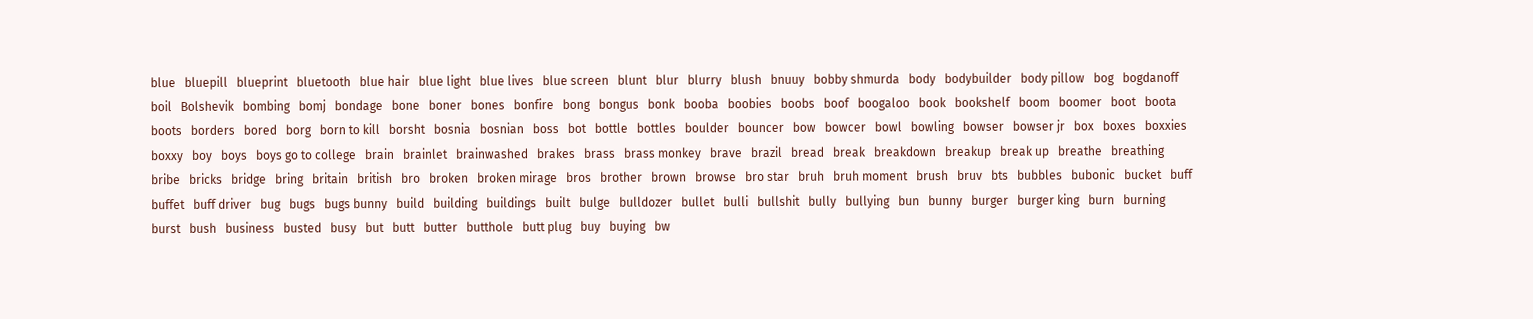blue   bluepill   blueprint   bluetooth   blue hair   blue light   blue lives   blue screen   blunt   blur   blurry   blush   bnuuy   bobby shmurda   body   bodybuilder   body pillow   bog   bogdanoff   boil   Bolshevik   bombing   bomj   bondage   bone   boner   bones   bonfire   bong   bongus   bonk   booba   boobies   boobs   boof   boogaloo   book   bookshelf   boom   boomer   boot   boota   boots   borders   bored   borg   born to kill   borsht   bosnia   bosnian   boss   bot   bottle   bottles   boulder   bouncer   bow   bowcer   bowl   bowling   bowser   bowser jr   box   boxes   boxxies   boxxy   boy   boys   boys go to college   brain   brainlet   brainwashed   brakes   brass   brass monkey   brave   brazil   bread   break   breakdown   breakup   break up   breathe   breathing   bribe   bricks   bridge   bring   britain   british   bro   broken   broken mirage   bros   brother   brown   browse   bro star   bruh   bruh moment   brush   bruv   bts   bubbles   bubonic   bucket   buff   buffet   buff driver   bug   bugs   bugs bunny   build   building   buildings   built   bulge   bulldozer   bullet   bulli   bullshit   bully   bullying   bun   bunny   burger   burger king   burn   burning   burst   bush   business   busted   busy   but   butt   butter   butthole   butt plug   buy   buying   bw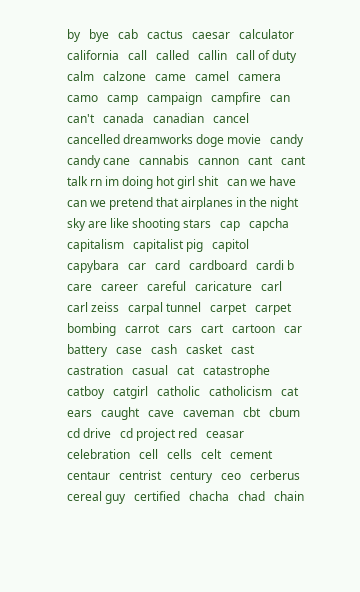by   bye   cab   cactus   caesar   calculator   california   call   called   callin   call of duty   calm   calzone   came   camel   camera   camo   camp   campaign   campfire   can   can't   canada   canadian   cancel   cancelled dreamworks doge movie   candy   candy cane   cannabis   cannon   cant   cant talk rn im doing hot girl shit   can we have   can we pretend that airplanes in the night sky are like shooting stars   cap   capcha   capitalism   capitalist pig   capitol   capybara   car   card   cardboard   cardi b   care   career   careful   caricature   carl   carl zeiss   carpal tunnel   carpet   carpet bombing   carrot   cars   cart   cartoon   car battery   case   cash   casket   cast   castration   casual   cat   catastrophe   catboy   catgirl   catholic   catholicism   cat ears   caught   cave   caveman   cbt   cbum   cd drive   cd project red   ceasar   celebration   cell   cells   celt   cement   centaur   centrist   century   ceo   cerberus   cereal guy   certified   chacha   chad   chain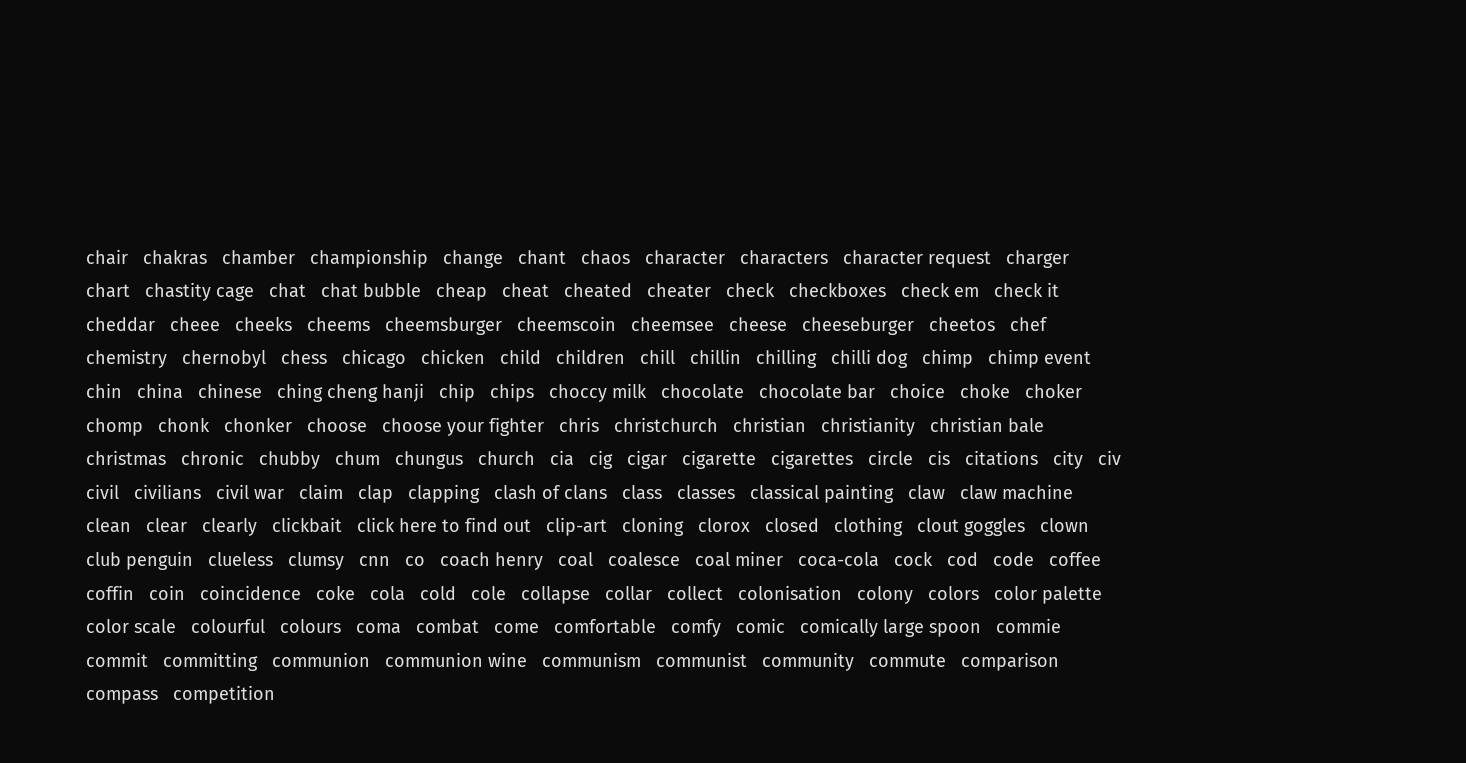chair   chakras   chamber   championship   change   chant   chaos   character   characters   character request   charger   chart   chastity cage   chat   chat bubble   cheap   cheat   cheated   cheater   check   checkboxes   check em   check it   cheddar   cheee   cheeks   cheems   cheemsburger   cheemscoin   cheemsee   cheese   cheeseburger   cheetos   chef   chemistry   chernobyl   chess   chicago   chicken   child   children   chill   chillin   chilling   chilli dog   chimp   chimp event   chin   china   chinese   ching cheng hanji   chip   chips   choccy milk   chocolate   chocolate bar   choice   choke   choker   chomp   chonk   chonker   choose   choose your fighter   chris   christchurch   christian   christianity   christian bale   christmas   chronic   chubby   chum   chungus   church   cia   cig   cigar   cigarette   cigarettes   circle   cis   citations   city   civ   civil   civilians   civil war   claim   clap   clapping   clash of clans   class   classes   classical painting   claw   claw machine   clean   clear   clearly   clickbait   click here to find out   clip-art   cloning   clorox   closed   clothing   clout goggles   clown   club penguin   clueless   clumsy   cnn   co   coach henry   coal   coalesce   coal miner   coca-cola   cock   cod   code   coffee   coffin   coin   coincidence   coke   cola   cold   cole   collapse   collar   collect   colonisation   colony   colors   color palette   color scale   colourful   colours   coma   combat   come   comfortable   comfy   comic   comically large spoon   commie   commit   committing   communion   communion wine   communism   communist   community   commute   comparison   compass   competition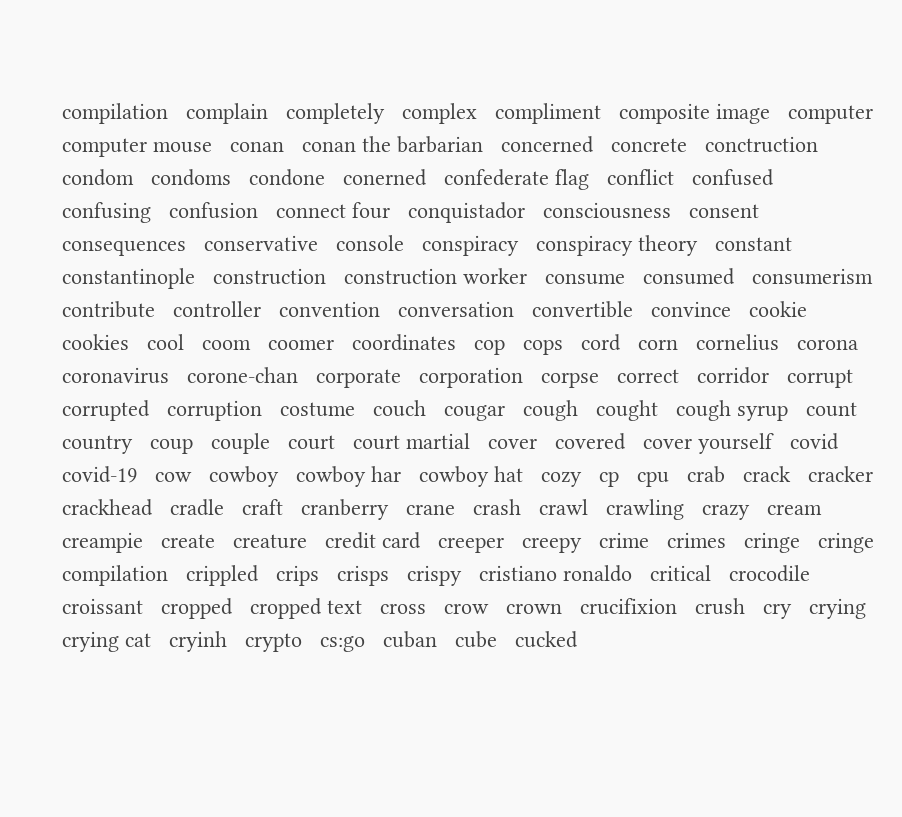compilation   complain   completely   complex   compliment   composite image   computer   computer mouse   conan   conan the barbarian   concerned   concrete   conctruction   condom   condoms   condone   conerned   confederate flag   conflict   confused   confusing   confusion   connect four   conquistador   consciousness   consent   consequences   conservative   console   conspiracy   conspiracy theory   constant   constantinople   construction   construction worker   consume   consumed   consumerism   contribute   controller   convention   conversation   convertible   convince   cookie   cookies   cool   coom   coomer   coordinates   cop   cops   cord   corn   cornelius   corona   coronavirus   corone-chan   corporate   corporation   corpse   correct   corridor   corrupt   corrupted   corruption   costume   couch   cougar   cough   cought   cough syrup   count   country   coup   couple   court   court martial   cover   covered   cover yourself   covid   covid-19   cow   cowboy   cowboy har   cowboy hat   cozy   cp   cpu   crab   crack   cracker   crackhead   cradle   craft   cranberry   crane   crash   crawl   crawling   crazy   cream   creampie   create   creature   credit card   creeper   creepy   crime   crimes   cringe   cringe compilation   crippled   crips   crisps   crispy   cristiano ronaldo   critical   crocodile   croissant   cropped   cropped text   cross   crow   crown   crucifixion   crush   cry   crying   crying cat   cryinh   crypto   cs:go   cuban   cube   cucked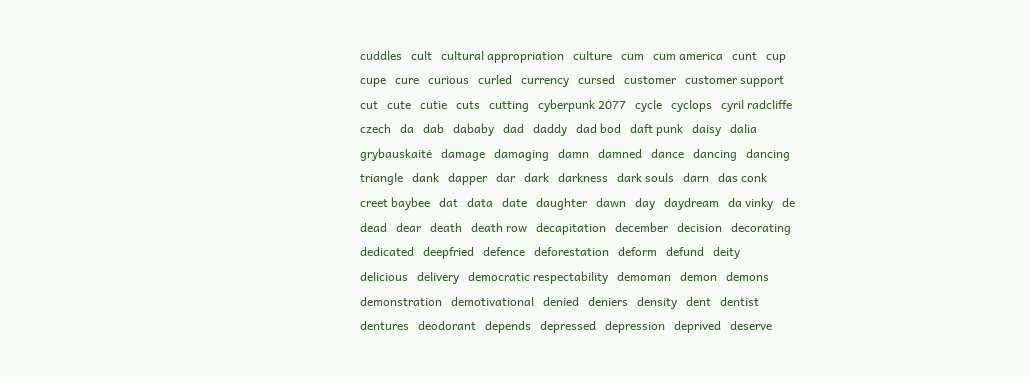cuddles   cult   cultural appropriation   culture   cum   cum america   cunt   cup   cupe   cure   curious   curled   currency   cursed   customer   customer support   cut   cute   cutie   cuts   cutting   cyberpunk 2077   cycle   cyclops   cyril radcliffe   czech   da   dab   dababy   dad   daddy   dad bod   daft punk   daisy   dalia grybauskaitė   damage   damaging   damn   damned   dance   dancing   dancing triangle   dank   dapper   dar   dark   darkness   dark souls   darn   das conk creet baybee   dat   data   date   daughter   dawn   day   daydream   da vinky   de   dead   dear   death   death row   decapitation   december   decision   decorating   dedicated   deepfried   defence   deforestation   deform   defund   deity   delicious   delivery   democratic respectability   demoman   demon   demons   demonstration   demotivational   denied   deniers   density   dent   dentist   dentures   deodorant   depends   depressed   depression   deprived   deserve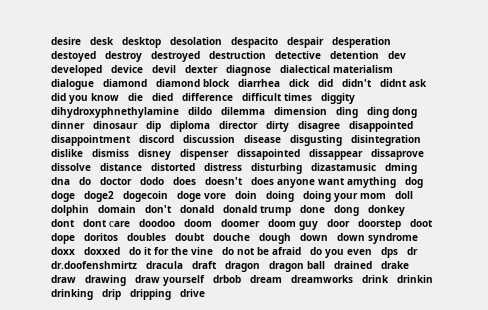desire   desk   desktop   desolation   despacito   despair   desperation   destoyed   destroy   destroyed   destruction   detective   detention   dev   developed   device   devil   dexter   diagnose   dialectical materialism   dialogue   diamond   diamond block   diarrhea   dick   did   didn't   didnt ask   did you know   die   died   difference   difficult times   diggity   dihydroxyphnethylamine   dildo   dilemma   dimension   ding   ding dong   dinner   dinosaur   dip   diploma   director   dirty   disagree   disappointed   disappointment   discord   discussion   disease   disgusting   disintegration   dislike   dismiss   disney   dispenser   dissapointed   dissappear   dissaprove   dissolve   distance   distorted   distress   disturbing   dizastamusic   dming   dna   do   doctor   dodo   does   doesn't   does anyone want amything   dog   doge   doge2   dogecoin   doge vore   doin   doing   doing your mom   doll   dolphin   domain   don't   donald   donald trump   done   dong   donkey   dont   dont сare   doodoo   doom   doomer   doom guy   door   doorstep   doot   dope   doritos   doubles   doubt   douche   dough   down   down syndrome   doxx   doxxed   do it for the vine   do not be afraid   do you even   dps   dr   dr.doofenshmirtz   dracula   draft   dragon   dragon ball   drained   drake   draw   drawing   draw yourself   drbob   dream   dreamworks   drink   drinkin   drinking   drip   dripping   drive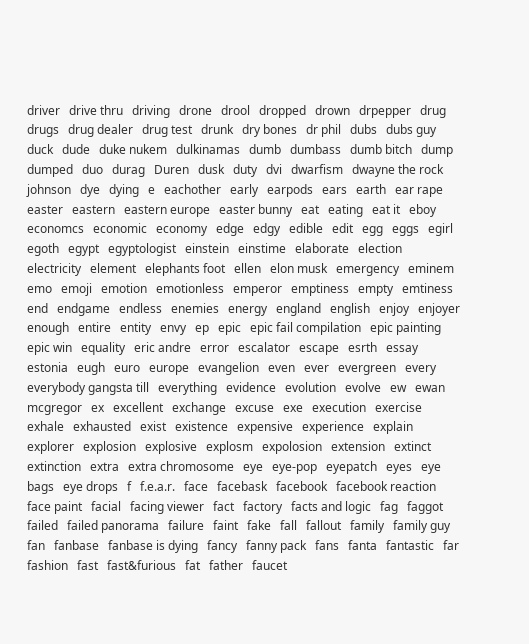driver   drive thru   driving   drone   drool   dropped   drown   drpepper   drug   drugs   drug dealer   drug test   drunk   dry bones   dr phil   dubs   dubs guy   duck   dude   duke nukem   dulkinamas   dumb   dumbass   dumb bitch   dump   dumped   duo   durag   Duren   dusk   duty   dvi   dwarfism   dwayne the rock johnson   dye   dying   e   eachother   early   earpods   ears   earth   ear rape   easter   eastern   eastern europe   easter bunny   eat   eating   eat it   eboy   economcs   economic   economy   edge   edgy   edible   edit   egg   eggs   egirl   egoth   egypt   egyptologist   einstein   einstime   elaborate   election   electricity   element   elephants foot   ellen   elon musk   emergency   eminem   emo   emoji   emotion   emotionless   emperor   emptiness   empty   emtiness   end   endgame   endless   enemies   energy   england   english   enjoy   enjoyer   enough   entire   entity   envy   ep   epic   epic fail compilation   epic painting   epic win   equality   eric andre   error   escalator   escape   esrth   essay   estonia   eugh   euro   europe   evangelion   even   ever   evergreen   every   everybody gangsta till   everything   evidence   evolution   evolve   ew   ewan mcgregor   ex   excellent   exchange   excuse   exe   execution   exercise   exhale   exhausted   exist   existence   expensive   experience   explain   explorer   explosion   explosive   explosm   expolosion   extension   extinct   extinction   extra   extra chromosome   eye   eye-pop   eyepatch   eyes   eye bags   eye drops   f   f.e.a.r.   face   facebask   facebook   facebook reaction   face paint   facial   facing viewer   fact   factory   facts and logic   fag   faggot   failed   failed panorama   failure   faint   fake   fall   fallout   family   family guy   fan   fanbase   fanbase is dying   fancy   fanny pack   fans   fanta   fantastic   far   fashion   fast   fast&furious   fat   father   faucet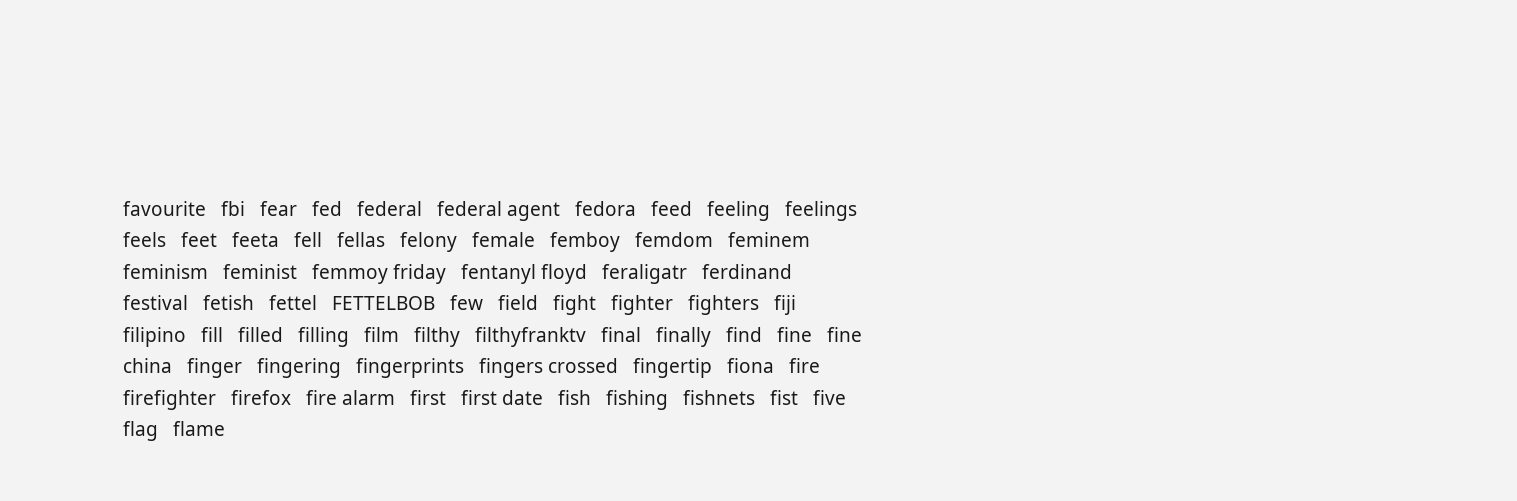favourite   fbi   fear   fed   federal   federal agent   fedora   feed   feeling   feelings   feels   feet   feeta   fell   fellas   felony   female   femboy   femdom   feminem   feminism   feminist   femmoy friday   fentanyl floyd   feraligatr   ferdinand   festival   fetish   fettel   FETTELBOB   few   field   fight   fighter   fighters   fiji   filipino   fill   filled   filling   film   filthy   filthyfranktv   final   finally   find   fine   fine china   finger   fingering   fingerprints   fingers crossed   fingertip   fiona   fire   firefighter   firefox   fire alarm   first   first date   fish   fishing   fishnets   fist   five   flag   flame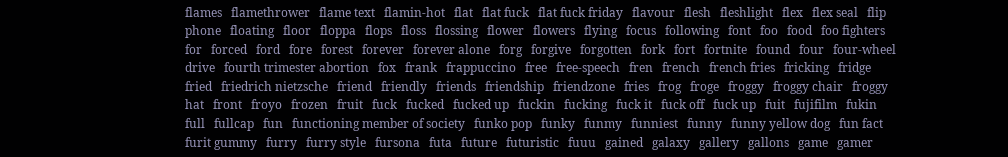flames   flamethrower   flame text   flamin-hot   flat   flat fuck   flat fuck friday   flavour   flesh   fleshlight   flex   flex seal   flip phone   floating   floor   floppa   flops   floss   flossing   flower   flowers   flying   focus   following   font   foo   food   foo fighters   for   forced   ford   fore   forest   forever   forever alone   forg   forgive   forgotten   fork   fort   fortnite   found   four   four-wheel drive   fourth trimester abortion   fox   frank   frappuccino   free   free-speech   fren   french   french fries   fricking   fridge   fried   friedrich nietzsche   friend   friendly   friends   friendship   friendzone   fries   frog   froge   froggy   froggy chair   froggy hat   front   froyo   frozen   fruit   fuck   fucked   fucked up   fuckin   fucking   fuck it   fuck off   fuck up   fuit   fujifilm   fukin   full   fullcap   fun   functioning member of society   funko pop   funky   funmy   funniest   funny   funny yellow dog   fun fact   furit gummy   furry   furry style   fursona   futa   future   futuristic   fuuu   gained   galaxy   gallery   gallons   game   gamer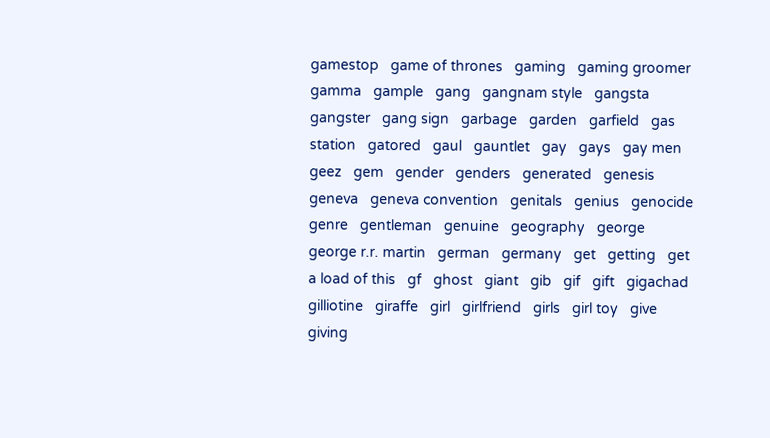gamestop   game of thrones   gaming   gaming groomer   gamma   gample   gang   gangnam style   gangsta   gangster   gang sign   garbage   garden   garfield   gas station   gatored   gaul   gauntlet   gay   gays   gay men   geez   gem   gender   genders   generated   genesis   geneva   geneva convention   genitals   genius   genocide   genre   gentleman   genuine   geography   george   george r.r. martin   german   germany   get   getting   get a load of this   gf   ghost   giant   gib   gif   gift   gigachad   gilliotine   giraffe   girl   girlfriend   girls   girl toy   give   giving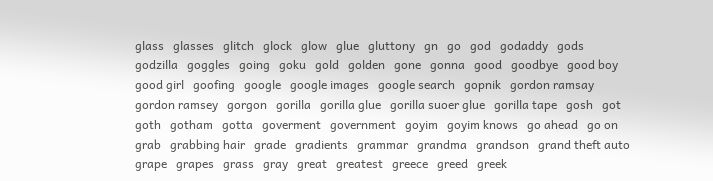glass   glasses   glitch   glock   glow   glue   gluttony   gn   go   god   godaddy   gods   godzilla   goggles   going   goku   gold   golden   gone   gonna   good   goodbye   good boy   good girl   goofing   google   google images   google search   gopnik   gordon ramsay   gordon ramsey   gorgon   gorilla   gorilla glue   gorilla suoer glue   gorilla tape   gosh   got   goth   gotham   gotta   goverment   government   goyim   goyim knows   go ahead   go on   grab   grabbing hair   grade   gradients   grammar   grandma   grandson   grand theft auto   grape   grapes   grass   gray   great   greatest   greece   greed   greek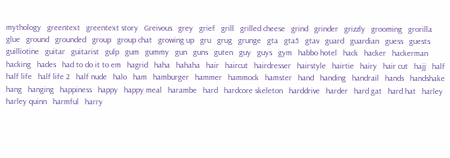mythology   greentext   greentext story   Greivous   grey   grief   grill   grilled cheese   grind   grinder   grizzly   grooming   grorilla glue   ground   grounded   group   group chat   growing up   gru   grug   grunge   gta   gta5   gtav   guard   guardian   guess   guests   guilliotine   guitar   guitarist   gulp   gum   gummy   gun   guns   guten   guy   guys   gym   habbo hotel   hack   hacker   hackerman   hacking   hades   had to do it to em   hagrid   haha   hahaha   hair   haircut   hairdresser   hairstyle   hairtie   hairy   hair cut   hajj   half   half life   half life 2   half nude   halo   ham   hamburger   hammer   hammock   hamster   hand   handing   handrail   hands   handshake   hang   hanging   happiness   happy   happy meal   harambe   hard   hardcore skeleton   harddrive   harder   hard gat   hard hat   harley   harley quinn   harmful   harry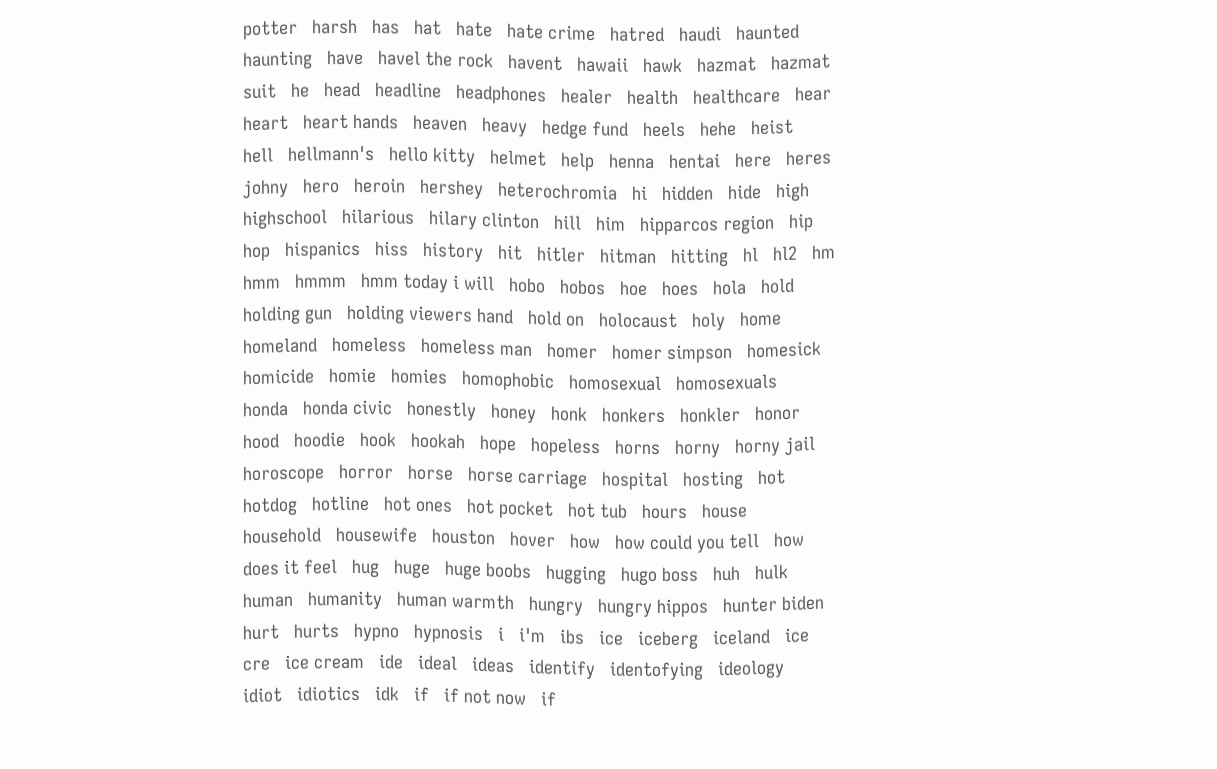potter   harsh   has   hat   hate   hate crime   hatred   haudi   haunted   haunting   have   havel the rock   havent   hawaii   hawk   hazmat   hazmat suit   he   head   headline   headphones   healer   health   healthcare   hear   heart   heart hands   heaven   heavy   hedge fund   heels   hehe   heist   hell   hellmann's   hello kitty   helmet   help   henna   hentai   here   heres johny   hero   heroin   hershey   heterochromia   hi   hidden   hide   high   highschool   hilarious   hilary clinton   hill   him   hipparcos region   hip hop   hispanics   hiss   history   hit   hitler   hitman   hitting   hl   hl2   hm   hmm   hmmm   hmm today i will   hobo   hobos   hoe   hoes   hola   hold   holding gun   holding viewers hand   hold on   holocaust   holy   home   homeland   homeless   homeless man   homer   homer simpson   homesick   homicide   homie   homies   homophobic   homosexual   homosexuals   honda   honda civic   honestly   honey   honk   honkers   honkler   honor   hood   hoodie   hook   hookah   hope   hopeless   horns   horny   horny jail   horoscope   horror   horse   horse carriage   hospital   hosting   hot   hotdog   hotline   hot ones   hot pocket   hot tub   hours   house   household   housewife   houston   hover   how   how could you tell   how does it feel   hug   huge   huge boobs   hugging   hugo boss   huh   hulk   human   humanity   human warmth   hungry   hungry hippos   hunter biden   hurt   hurts   hypno   hypnosis   i   i'm   ibs   ice   iceberg   iceland   ice cre   ice cream   ide   ideal   ideas   identify   identofying   ideology   idiot   idiotics   idk   if   if not now   if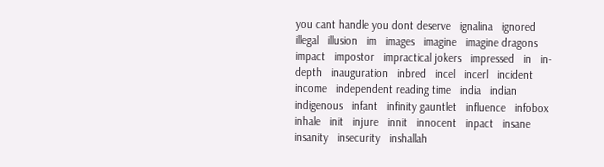you cant handle you dont deserve   ignalina   ignored   illegal   illusion   im   images   imagine   imagine dragons   impact   impostor   impractical jokers   impressed   in   in-depth   inauguration   inbred   incel   incerl   incident   income   independent reading time   india   indian   indigenous   infant   infinity gauntlet   influence   infobox   inhale   init   injure   innit   innocent   inpact   insane   insanity   insecurity   inshallah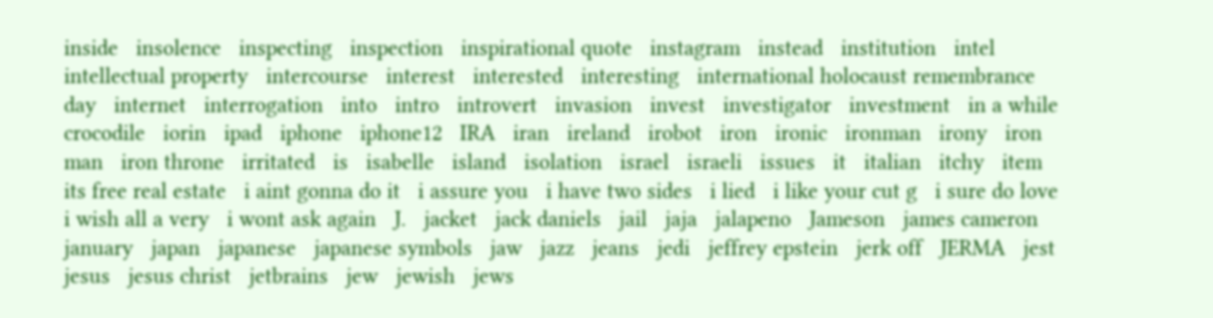inside   insolence   inspecting   inspection   inspirational quote   instagram   instead   institution   intel   intellectual property   intercourse   interest   interested   interesting   international holocaust remembrance day   internet   interrogation   into   intro   introvert   invasion   invest   investigator   investment   in a while crocodile   iorin   ipad   iphone   iphone12   IRA   iran   ireland   irobot   iron   ironic   ironman   irony   iron man   iron throne   irritated   is   isabelle   island   isolation   israel   israeli   issues   it   italian   itchy   item   its free real estate   i aint gonna do it   i assure you   i have two sides   i lied   i like your cut g   i sure do love   i wish all a very   i wont ask again   J.   jacket   jack daniels   jail   jaja   jalapeno   Jameson   james cameron   january   japan   japanese   japanese symbols   jaw   jazz   jeans   jedi   jeffrey epstein   jerk off   JERMA   jest   jesus   jesus christ   jetbrains   jew   jewish   jews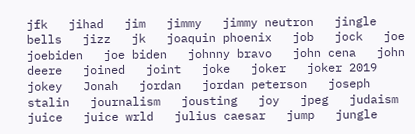jfk   jihad   jim   jimmy   jimmy neutron   jingle bells   jizz   jk   joaquin phoenix   job   jock   joe   joebiden   joe biden   johnny bravo   john cena   john deere   joined   joint   joke   joker   joker 2019   jokey   Jonah   jordan   jordan peterson   joseph stalin   journalism   jousting   joy   jpeg   judaism   juice   juice wrld   julius caesar   jump   jungle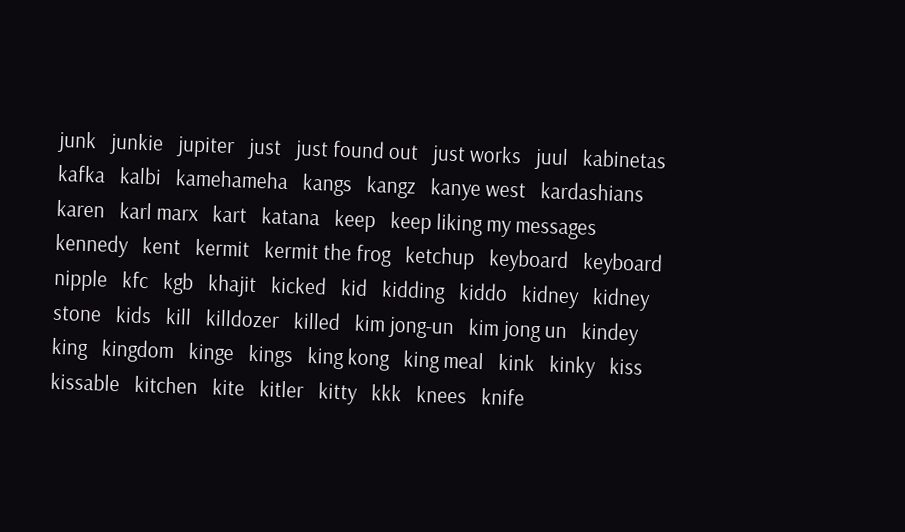junk   junkie   jupiter   just   just found out   just works   juul   kabinetas   kafka   kalbi   kamehameha   kangs   kangz   kanye west   kardashians   karen   karl marx   kart   katana   keep   keep liking my messages   kennedy   kent   kermit   kermit the frog   ketchup   keyboard   keyboard nipple   kfc   kgb   khajit   kicked   kid   kidding   kiddo   kidney   kidney stone   kids   kill   killdozer   killed   kim jong-un   kim jong un   kindey   king   kingdom   kinge   kings   king kong   king meal   kink   kinky   kiss   kissable   kitchen   kite   kitler   kitty   kkk   knees   knife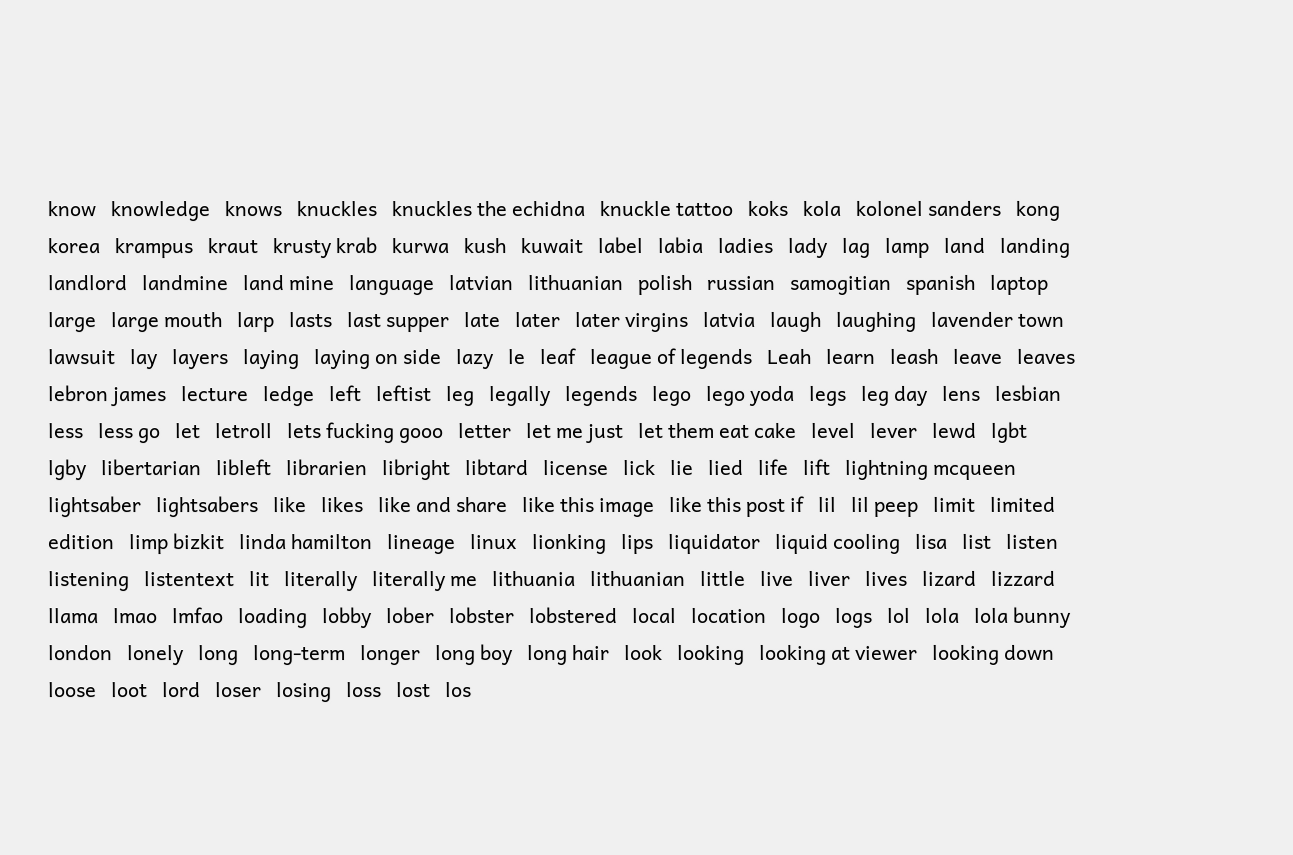know   knowledge   knows   knuckles   knuckles the echidna   knuckle tattoo   koks   kola   kolonel sanders   kong   korea   krampus   kraut   krusty krab   kurwa   kush   kuwait   label   labia   ladies   lady   lag   lamp   land   landing   landlord   landmine   land mine   language   latvian   lithuanian   polish   russian   samogitian   spanish   laptop   large   large mouth   larp   lasts   last supper   late   later   later virgins   latvia   laugh   laughing   lavender town   lawsuit   lay   layers   laying   laying on side   lazy   le   leaf   league of legends   Leah   learn   leash   leave   leaves   lebron james   lecture   ledge   left   leftist   leg   legally   legends   lego   lego yoda   legs   leg day   lens   lesbian   less   less go   let   letroll   lets fucking gooo   letter   let me just   let them eat cake   level   lever   lewd   lgbt   lgby   libertarian   libleft   librarien   libright   libtard   license   lick   lie   lied   life   lift   lightning mcqueen   lightsaber   lightsabers   like   likes   like and share   like this image   like this post if   lil   lil peep   limit   limited edition   limp bizkit   linda hamilton   lineage   linux   lionking   lips   liquidator   liquid cooling   lisa   list   listen   listening   listentext   lit   literally   literally me   lithuania   lithuanian   little   live   liver   lives   lizard   lizzard   llama   lmao   lmfao   loading   lobby   lober   lobster   lobstered   local   location   logo   logs   lol   lola   lola bunny   london   lonely   long   long-term   longer   long boy   long hair   look   looking   looking at viewer   looking down   loose   loot   lord   loser   losing   loss   lost   los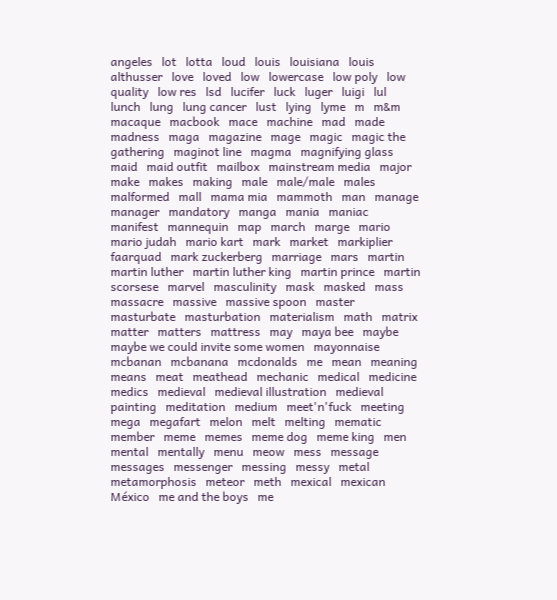angeles   lot   lotta   loud   louis   louisiana   louis althusser   love   loved   low   lowercase   low poly   low quality   low res   lsd   lucifer   luck   luger   luigi   lul   lunch   lung   lung cancer   lust   lying   lyme   m   m&m   macaque   macbook   mace   machine   mad   made   madness   maga   magazine   mage   magic   magic the gathering   maginot line   magma   magnifying glass   maid   maid outfit   mailbox   mainstream media   major   make   makes   making   male   male/male   males   malformed   mall   mama mia   mammoth   man   manage   manager   mandatory   manga   mania   maniac   manifest   mannequin   map   march   marge   mario   mario judah   mario kart   mark   market   markiplier faarquad   mark zuckerberg   marriage   mars   martin   martin luther   martin luther king   martin prince   martin scorsese   marvel   masculinity   mask   masked   mass   massacre   massive   massive spoon   master   masturbate   masturbation   materialism   math   matrix   matter   matters   mattress   may   maya bee   maybe   maybe we could invite some women   mayonnaise   mcbanan   mcbanana   mcdonalds   me   mean   meaning   means   meat   meathead   mechanic   medical   medicine   medics   medieval   medieval illustration   medieval painting   meditation   medium   meet'n'fuck   meeting   mega   megafart   melon   melt   melting   mematic   member   meme   memes   meme dog   meme king   men   mental   mentally   menu   meow   mess   message   messages   messenger   messing   messy   metal   metamorphosis   meteor   meth   mexical   mexican   México   me and the boys   me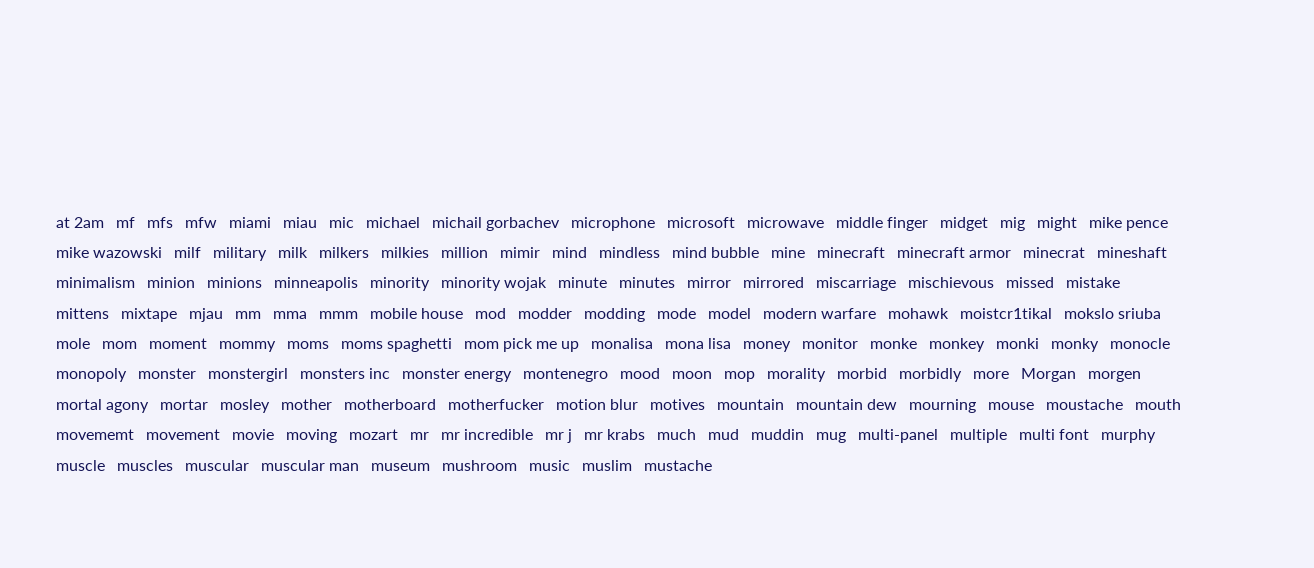at 2am   mf   mfs   mfw   miami   miau   mic   michael   michail gorbachev   microphone   microsoft   microwave   middle finger   midget   mig   might   mike pence   mike wazowski   milf   military   milk   milkers   milkies   million   mimir   mind   mindless   mind bubble   mine   minecraft   minecraft armor   minecrat   mineshaft   minimalism   minion   minions   minneapolis   minority   minority wojak   minute   minutes   mirror   mirrored   miscarriage   mischievous   missed   mistake   mittens   mixtape   mjau   mm   mma   mmm   mobile house   mod   modder   modding   mode   model   modern warfare   mohawk   moistcr1tikal   mokslo sriuba   mole   mom   moment   mommy   moms   moms spaghetti   mom pick me up   monalisa   mona lisa   money   monitor   monke   monkey   monki   monky   monocle   monopoly   monster   monstergirl   monsters inc   monster energy   montenegro   mood   moon   mop   morality   morbid   morbidly   more   Morgan   morgen   mortal agony   mortar   mosley   mother   motherboard   motherfucker   motion blur   motives   mountain   mountain dew   mourning   mouse   moustache   mouth   movememt   movement   movie   moving   mozart   mr   mr incredible   mr j   mr krabs   much   mud   muddin   mug   multi-panel   multiple   multi font   murphy   muscle   muscles   muscular   muscular man   museum   mushroom   music   muslim   mustache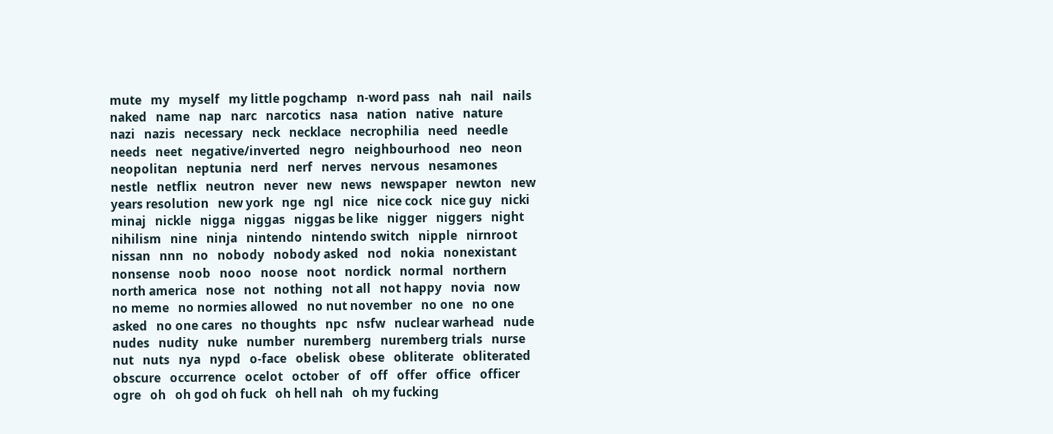mute   my   myself   my little pogchamp   n-word pass   nah   nail   nails   naked   name   nap   narc   narcotics   nasa   nation   native   nature   nazi   nazis   necessary   neck   necklace   necrophilia   need   needle   needs   neet   negative/inverted   negro   neighbourhood   neo   neon   neopolitan   neptunia   nerd   nerf   nerves   nervous   nesamones   nestle   netflix   neutron   never   new   news   newspaper   newton   new years resolution   new york   nge   ngl   nice   nice cock   nice guy   nicki minaj   nickle   nigga   niggas   niggas be like   nigger   niggers   night   nihilism   nine   ninja   nintendo   nintendo switch   nipple   nirnroot   nissan   nnn   no   nobody   nobody asked   nod   nokia   nonexistant   nonsense   noob   nooo   noose   noot   nordick   normal   northern   north america   nose   not   nothing   not all   not happy   novia   now   no meme   no normies allowed   no nut november   no one   no one asked   no one cares   no thoughts   npc   nsfw   nuclear warhead   nude   nudes   nudity   nuke   number   nuremberg   nuremberg trials   nurse   nut   nuts   nya   nypd   o-face   obelisk   obese   obliterate   obliterated   obscure   occurrence   ocelot   october   of   off   offer   office   officer   ogre   oh   oh god oh fuck   oh hell nah   oh my fucking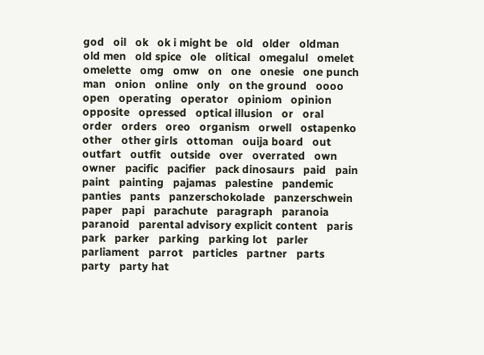god   oil   ok   ok i might be   old   older   oldman   old men   old spice   ole   olitical   omegalul   omelet   omelette   omg   omw   on   one   onesie   one punch man   onion   online   only   on the ground   oooo   open   operating   operator   opiniom   opinion   opposite   opressed   optical illusion   or   oral   order   orders   oreo   organism   orwell   ostapenko   other   other girls   ottoman   ouija board   out   outfart   outfit   outside   over   overrated   own   owner   pacific   pacifier   pack dinosaurs   paid   pain   paint   painting   pajamas   palestine   pandemic   panties   pants   panzerschokolade   panzerschwein   paper   papi   parachute   paragraph   paranoia   paranoid   parental advisory explicit content   paris   park   parker   parking   parking lot   parler   parliament   parrot   particles   partner   parts   party   party hat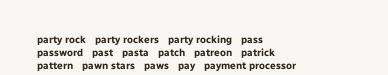party rock   party rockers   party rocking   pass   password   past   pasta   patch   patreon   patrick   pattern   pawn stars   paws   pay   payment processor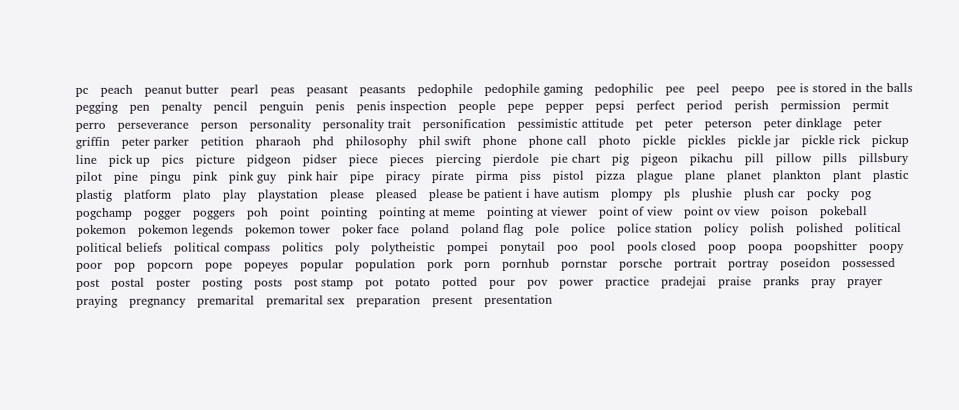pc   peach   peanut butter   pearl   peas   peasant   peasants   pedophile   pedophile gaming   pedophilic   pee   peel   peepo   pee is stored in the balls   pegging   pen   penalty   pencil   penguin   penis   penis inspection   people   pepe   pepper   pepsi   perfect   period   perish   permission   permit   perro   perseverance   person   personality   personality trait   personification   pessimistic attitude   pet   peter   peterson   peter dinklage   peter griffin   peter parker   petition   pharaoh   phd   philosophy   phil swift   phone   phone call   photo   pickle   pickles   pickle jar   pickle rick   pickup line   pick up   pics   picture   pidgeon   pidser   piece   pieces   piercing   pierdole   pie chart   pig   pigeon   pikachu   pill   pillow   pills   pillsbury   pilot   pine   pingu   pink   pink guy   pink hair   pipe   piracy   pirate   pirma   piss   pistol   pizza   plague   plane   planet   plankton   plant   plastic   plastig   platform   plato   play   playstation   please   pleased   please be patient i have autism   plompy   pls   plushie   plush car   pocky   pog   pogchamp   pogger   poggers   poh   point   pointing   pointing at meme   pointing at viewer   point of view   point ov view   poison   pokeball   pokemon   pokemon legends   pokemon tower   poker face   poland   poland flag   pole   police   police station   policy   polish   polished   political   political beliefs   political compass   politics   poly   polytheistic   pompei   ponytail   poo   pool   pools closed   poop   poopa   poopshitter   poopy   poor   pop   popcorn   pope   popeyes   popular   population   pork   porn   pornhub   pornstar   porsche   portrait   portray   poseidon   possessed   post   postal   poster   posting   posts   post stamp   pot   potato   potted   pour   pov   power   practice   pradejai   praise   pranks   pray   prayer   praying   pregnancy   premarital   premarital sex   preparation   present   presentation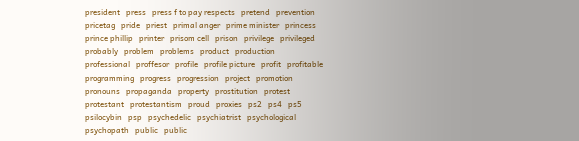president   press   press f to pay respects   pretend   prevention   pricetag   pride   priest   primal anger   prime minister   princess   prince phillip   printer   prisom cell   prison   privilege   privileged   probably   problem   problems   product   production   professional   proffesor   profile   profile picture   profit   profitable   programming   progress   progression   project   promotion   pronouns   propaganda   property   prostitution   protest   protestant   protestantism   proud   proxies   ps2   ps4   ps5   psilocybin   psp   psychedelic   psychiatrist   psychological   psychopath   public   public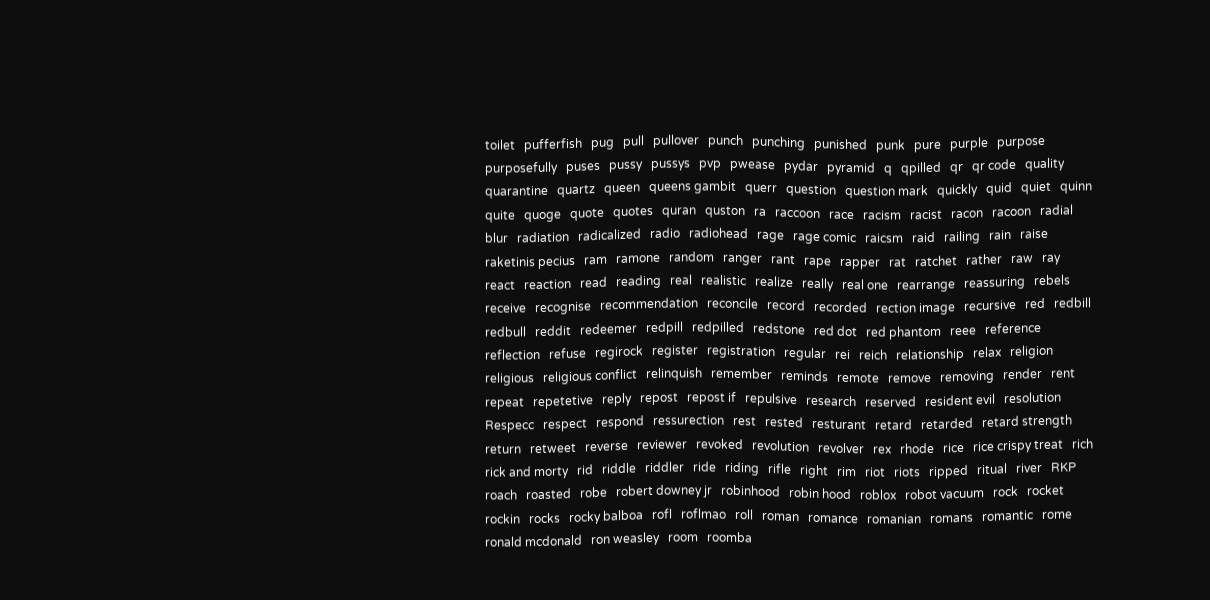toilet   pufferfish   pug   pull   pullover   punch   punching   punished   punk   pure   purple   purpose   purposefully   puses   pussy   pussys   pvp   pwease   pydar   pyramid   q   qpilled   qr   qr code   quality   quarantine   quartz   queen   queens gambit   querr   question   question mark   quickly   quid   quiet   quinn   quite   quoge   quote   quotes   quran   quston   ra   raccoon   race   racism   racist   racon   racoon   radial blur   radiation   radicalized   radio   radiohead   rage   rage comic   raicsm   raid   railing   rain   raise   raketinis pecius   ram   ramone   random   ranger   rant   rape   rapper   rat   ratchet   rather   raw   ray   react   reaction   read   reading   real   realistic   realize   really   real one   rearrange   reassuring   rebels   receive   recognise   recommendation   reconcile   record   recorded   rection image   recursive   red   redbill   redbull   reddit   redeemer   redpill   redpilled   redstone   red dot   red phantom   reee   reference   reflection   refuse   regirock   register   registration   regular   rei   reich   relationship   relax   religion   religious   religious conflict   relinquish   remember   reminds   remote   remove   removing   render   rent   repeat   repetetive   reply   repost   repost if   repulsive   research   reserved   resident evil   resolution   Respecc   respect   respond   ressurection   rest   rested   resturant   retard   retarded   retard strength   return   retweet   reverse   reviewer   revoked   revolution   revolver   rex   rhode   rice   rice crispy treat   rich   rick and morty   rid   riddle   riddler   ride   riding   rifle   right   rim   riot   riots   ripped   ritual   river   RKP   roach   roasted   robe   robert downey jr   robinhood   robin hood   roblox   robot vacuum   rock   rocket   rockin   rocks   rocky balboa   rofl   roflmao   roll   roman   romance   romanian   romans   romantic   rome   ronald mcdonald   ron weasley   room   roomba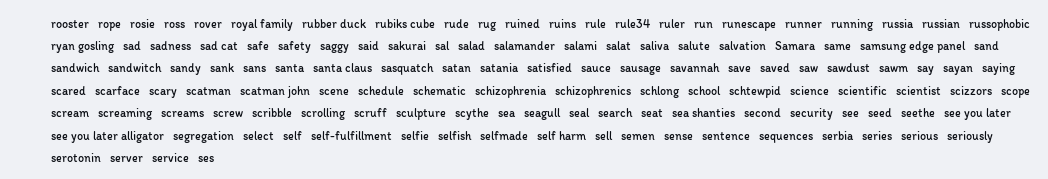rooster   rope   rosie   ross   rover   royal family   rubber duck   rubiks cube   rude   rug   ruined   ruins   rule   rule34   ruler   run   runescape   runner   running   russia   russian   russophobic   ryan gosling   sad   sadness   sad cat   safe   safety   saggy   said   sakurai   sal   salad   salamander   salami   salat   saliva   salute   salvation   Samara   same   samsung edge panel   sand   sandwich   sandwitch   sandy   sank   sans   santa   santa claus   sasquatch   satan   satania   satisfied   sauce   sausage   savannah   save   saved   saw   sawdust   sawm   say   sayan   saying   scared   scarface   scary   scatman   scatman john   scene   schedule   schematic   schizophrenia   schizophrenics   schlong   school   schtewpid   science   scientific   scientist   scizzors   scope   scream   screaming   screams   screw   scribble   scrolling   scruff   sculpture   scythe   sea   seagull   seal   search   seat   sea shanties   second   security   see   seed   seethe   see you later   see you later alligator   segregation   select   self   self-fulfillment   selfie   selfish   selfmade   self harm   sell   semen   sense   sentence   sequences   serbia   series   serious   seriously   serotonin   server   service   ses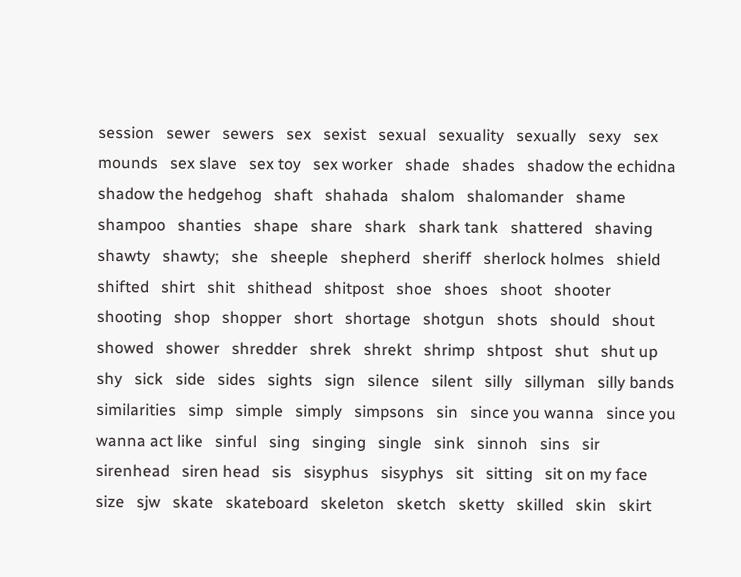session   sewer   sewers   sex   sexist   sexual   sexuality   sexually   sexy   sex mounds   sex slave   sex toy   sex worker   shade   shades   shadow the echidna   shadow the hedgehog   shaft   shahada   shalom   shalomander   shame   shampoo   shanties   shape   share   shark   shark tank   shattered   shaving   shawty   shawty;   she   sheeple   shepherd   sheriff   sherlock holmes   shield   shifted   shirt   shit   shithead   shitpost   shoe   shoes   shoot   shooter   shooting   shop   shopper   short   shortage   shotgun   shots   should   shout   showed   shower   shredder   shrek   shrekt   shrimp   shtpost   shut   shut up   shy   sick   side   sides   sights   sign   silence   silent   silly   sillyman   silly bands   similarities   simp   simple   simply   simpsons   sin   since you wanna   since you wanna act like   sinful   sing   singing   single   sink   sinnoh   sins   sir   sirenhead   siren head   sis   sisyphus   sisyphys   sit   sitting   sit on my face   size   sjw   skate   skateboard   skeleton   sketch   sketty   skilled   skin   skirt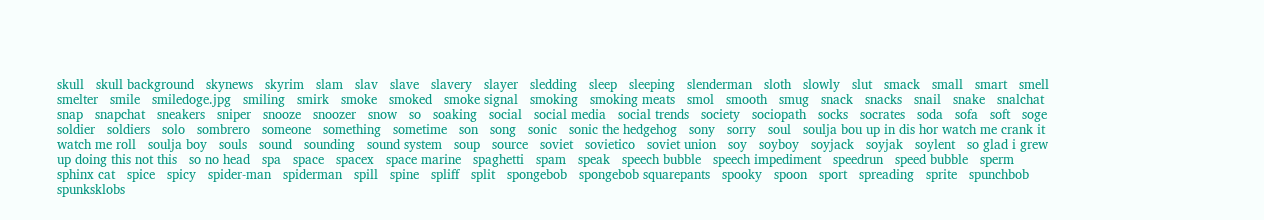skull   skull background   skynews   skyrim   slam   slav   slave   slavery   slayer   sledding   sleep   sleeping   slenderman   sloth   slowly   slut   smack   small   smart   smell   smelter   smile   smiledoge.jpg   smiling   smirk   smoke   smoked   smoke signal   smoking   smoking meats   smol   smooth   smug   snack   snacks   snail   snake   snalchat   snap   snapchat   sneakers   sniper   snooze   snoozer   snow   so   soaking   social   social media   social trends   society   sociopath   socks   socrates   soda   sofa   soft   soge   soldier   soldiers   solo   sombrero   someone   something   sometime   son   song   sonic   sonic the hedgehog   sony   sorry   soul   soulja bou up in dis hor watch me crank it watch me roll   soulja boy   souls   sound   sounding   sound system   soup   source   soviet   sovietico   soviet union   soy   soyboy   soyjack   soyjak   soylent   so glad i grew up doing this not this   so no head   spa   space   spacex   space marine   spaghetti   spam   speak   speech bubble   speech impediment   speedrun   speed bubble   sperm   sphinx cat   spice   spicy   spider-man   spiderman   spill   spine   spliff   split   spongebob   spongebob squarepants   spooky   spoon   sport   spreading   sprite   spunchbob   spunksklobs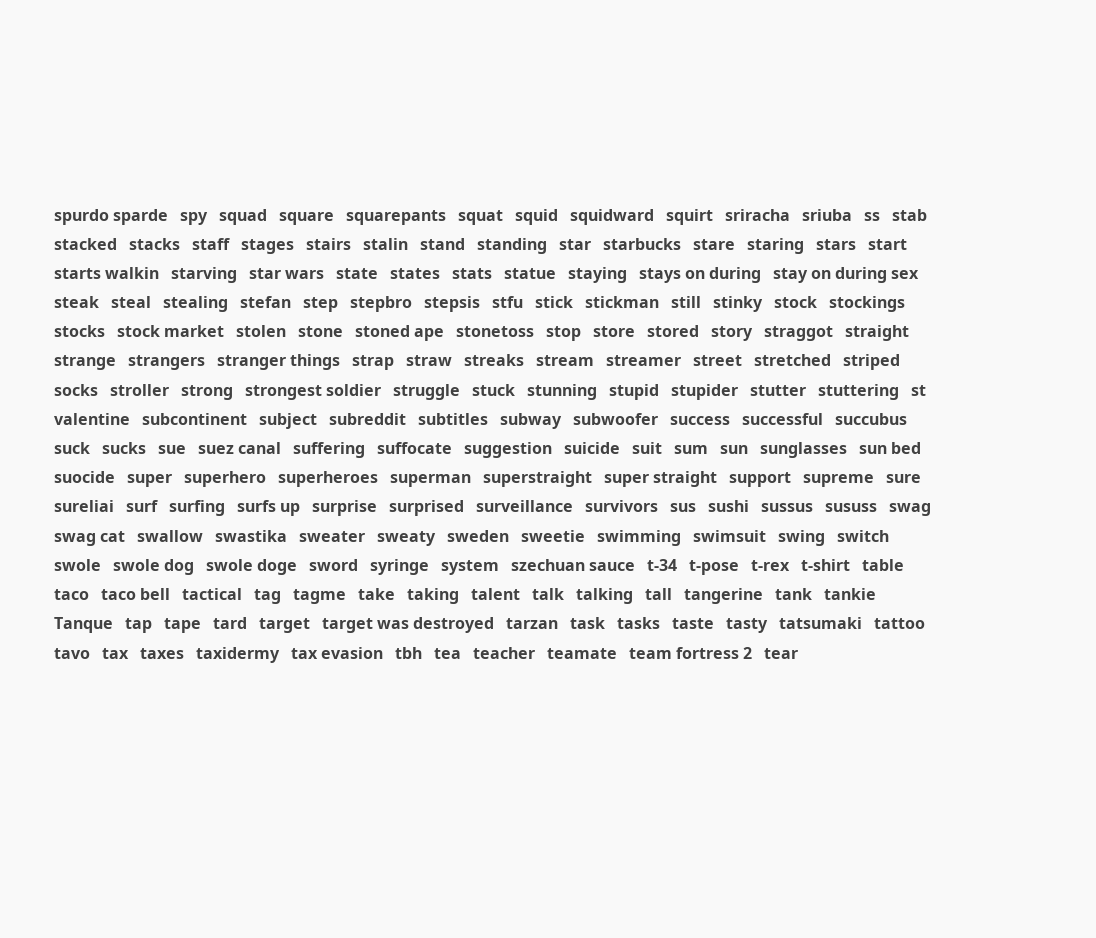spurdo sparde   spy   squad   square   squarepants   squat   squid   squidward   squirt   sriracha   sriuba   ss   stab   stacked   stacks   staff   stages   stairs   stalin   stand   standing   star   starbucks   stare   staring   stars   start   starts walkin   starving   star wars   state   states   stats   statue   staying   stays on during   stay on during sex   steak   steal   stealing   stefan   step   stepbro   stepsis   stfu   stick   stickman   still   stinky   stock   stockings   stocks   stock market   stolen   stone   stoned ape   stonetoss   stop   store   stored   story   straggot   straight   strange   strangers   stranger things   strap   straw   streaks   stream   streamer   street   stretched   striped socks   stroller   strong   strongest soldier   struggle   stuck   stunning   stupid   stupider   stutter   stuttering   st valentine   subcontinent   subject   subreddit   subtitles   subway   subwoofer   success   successful   succubus   suck   sucks   sue   suez canal   suffering   suffocate   suggestion   suicide   suit   sum   sun   sunglasses   sun bed   suocide   super   superhero   superheroes   superman   superstraight   super straight   support   supreme   sure   sureliai   surf   surfing   surfs up   surprise   surprised   surveillance   survivors   sus   sushi   sussus   sususs   swag   swag cat   swallow   swastika   sweater   sweaty   sweden   sweetie   swimming   swimsuit   swing   switch   swole   swole dog   swole doge   sword   syringe   system   szechuan sauce   t-34   t-pose   t-rex   t-shirt   table   taco   taco bell   tactical   tag   tagme   take   taking   talent   talk   talking   tall   tangerine   tank   tankie   Tanque   tap   tape   tard   target   target was destroyed   tarzan   task   tasks   taste   tasty   tatsumaki   tattoo   tavo   tax   taxes   taxidermy   tax evasion   tbh   tea   teacher   teamate   team fortress 2   tear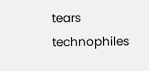tears   technophiles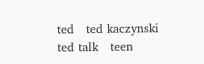ted   ted kaczynski   ted talk   teen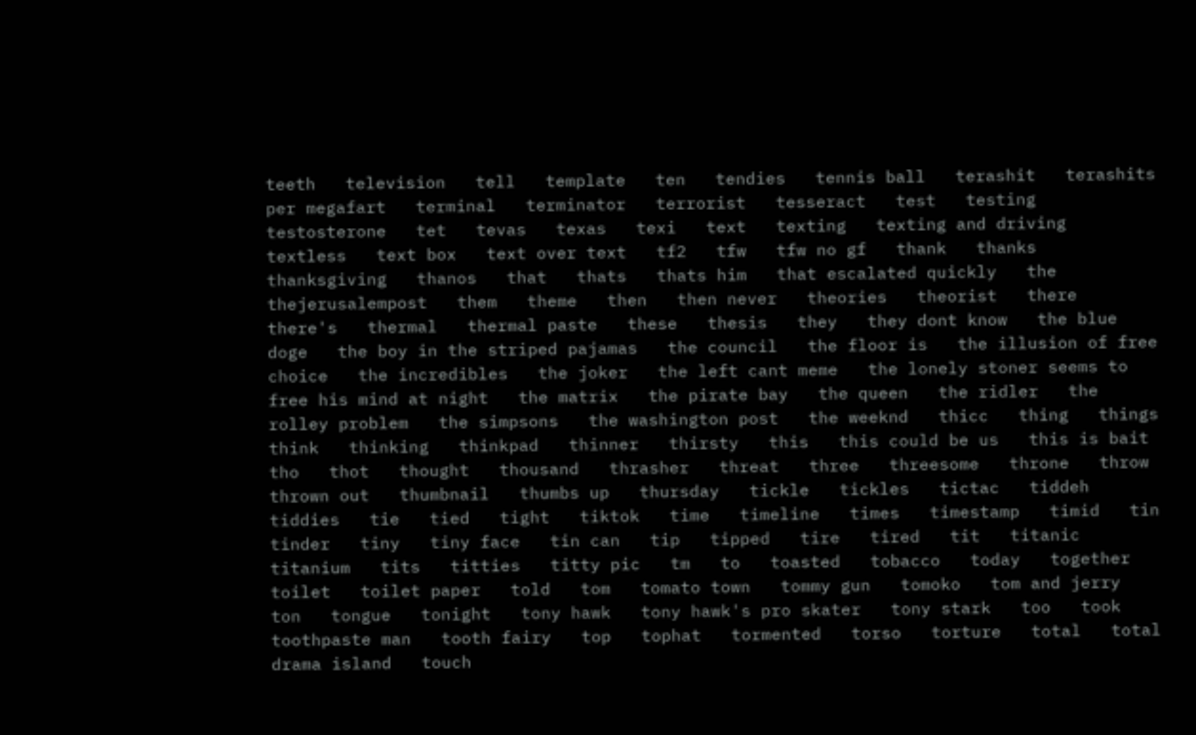teeth   television   tell   template   ten   tendies   tennis ball   terashit   terashits per megafart   terminal   terminator   terrorist   tesseract   test   testing   testosterone   tet   tevas   texas   texi   text   texting   texting and driving   textless   text box   text over text   tf2   tfw   tfw no gf   thank   thanks   thanksgiving   thanos   that   thats   thats him   that escalated quickly   the   thejerusalempost   them   theme   then   then never   theories   theorist   there   there's   thermal   thermal paste   these   thesis   they   they dont know   the blue doge   the boy in the striped pajamas   the council   the floor is   the illusion of free choice   the incredibles   the joker   the left cant meme   the lonely stoner seems to free his mind at night   the matrix   the pirate bay   the queen   the ridler   the rolley problem   the simpsons   the washington post   the weeknd   thicc   thing   things   think   thinking   thinkpad   thinner   thirsty   this   this could be us   this is bait   tho   thot   thought   thousand   thrasher   threat   three   threesome   throne   throw   thrown out   thumbnail   thumbs up   thursday   tickle   tickles   tictac   tiddeh   tiddies   tie   tied   tight   tiktok   time   timeline   times   timestamp   timid   tin   tinder   tiny   tiny face   tin can   tip   tipped   tire   tired   tit   titanic   titanium   tits   titties   titty pic   tm   to   toasted   tobacco   today   together   toilet   toilet paper   told   tom   tomato town   tommy gun   tomoko   tom and jerry   ton   tongue   tonight   tony hawk   tony hawk's pro skater   tony stark   too   took   toothpaste man   tooth fairy   top   tophat   tormented   torso   torture   total   total drama island   touch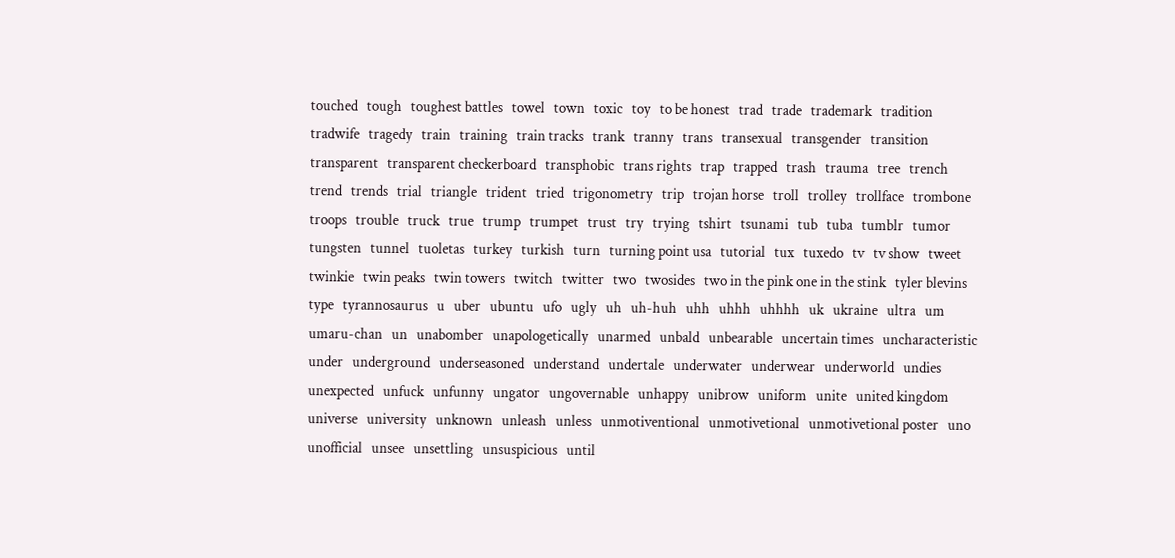touched   tough   toughest battles   towel   town   toxic   toy   to be honest   trad   trade   trademark   tradition   tradwife   tragedy   train   training   train tracks   trank   tranny   trans   transexual   transgender   transition   transparent   transparent checkerboard   transphobic   trans rights   trap   trapped   trash   trauma   tree   trench   trend   trends   trial   triangle   trident   tried   trigonometry   trip   trojan horse   troll   trolley   trollface   trombone   troops   trouble   truck   true   trump   trumpet   trust   try   trying   tshirt   tsunami   tub   tuba   tumblr   tumor   tungsten   tunnel   tuoletas   turkey   turkish   turn   turning point usa   tutorial   tux   tuxedo   tv   tv show   tweet   twinkie   twin peaks   twin towers   twitch   twitter   two   twosides   two in the pink one in the stink   tyler blevins   type   tyrannosaurus   u   uber   ubuntu   ufo   ugly   uh   uh-huh   uhh   uhhh   uhhhh   uk   ukraine   ultra   um   umaru-chan   un   unabomber   unapologetically   unarmed   unbald   unbearable   uncertain times   uncharacteristic   under   underground   underseasoned   understand   undertale   underwater   underwear   underworld   undies   unexpected   unfuck   unfunny   ungator   ungovernable   unhappy   unibrow   uniform   unite   united kingdom   universe   university   unknown   unleash   unless   unmotiventional   unmotivetional   unmotivetional poster   uno   unofficial   unsee   unsettling   unsuspicious   until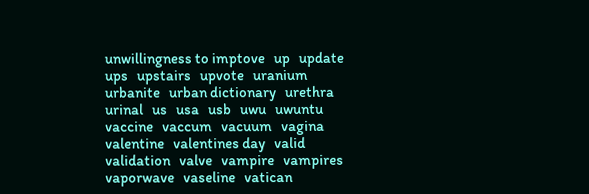unwillingness to imptove   up   update   ups   upstairs   upvote   uranium   urbanite   urban dictionary   urethra   urinal   us   usa   usb   uwu   uwuntu   vaccine   vaccum   vacuum   vagina   valentine   valentines day   valid   validation   valve   vampire   vampires   vaporwave   vaseline   vatican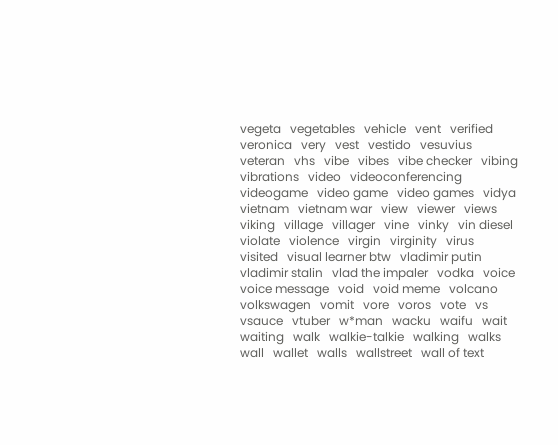vegeta   vegetables   vehicle   vent   verified   veronica   very   vest   vestido   vesuvius   veteran   vhs   vibe   vibes   vibe checker   vibing   vibrations   video   videoconferencing   videogame   video game   video games   vidya   vietnam   vietnam war   view   viewer   views   viking   village   villager   vine   vinky   vin diesel   violate   violence   virgin   virginity   virus   visited   visual learner btw   vladimir putin   vladimir stalin   vlad the impaler   vodka   voice   voice message   void   void meme   volcano   volkswagen   vomit   vore   voros   vote   vs   vsauce   vtuber   w*man   wacku   waifu   wait   waiting   walk   walkie-talkie   walking   walks   wall   wallet   walls   wallstreet   wall of text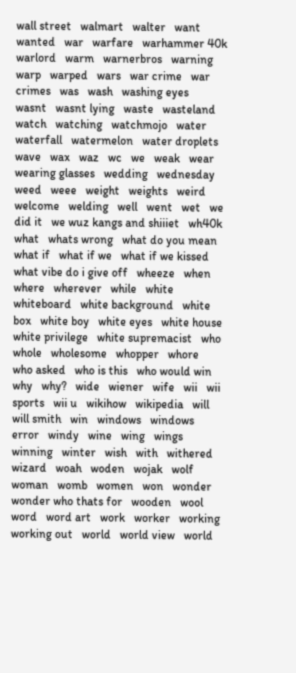wall street   walmart   walter   want   wanted   war   warfare   warhammer 40k   warlord   warm   warnerbros   warning   warp   warped   wars   war crime   war crimes   was   wash   washing eyes   wasnt   wasnt lying   waste   wasteland   watch   watching   watchmojo   water   waterfall   watermelon   water droplets   wave   wax   waz   wc   we   weak   wear   wearing glasses   wedding   wednesday   weed   weee   weight   weights   weird   welcome   welding   well   went   wet   we did it   we wuz kangs and shiiiet   wh40k   what   whats wrong   what do you mean   what if   what if we   what if we kissed   what vibe do i give off   wheeze   when   where   wherever   while   white   whiteboard   white background   white box   white boy   white eyes   white house   white privilege   white supremacist   who   whole   wholesome   whopper   whore   who asked   who is this   who would win   why   why?   wide   wiener   wife   wii   wii sports   wii u   wikihow   wikipedia   will   will smith   win   windows   windows error   windy   wine   wing   wings   winning   winter   wish   with   withered   wizard   woah   woden   wojak   wolf   woman   womb   women   won   wonder   wonder who thats for   wooden   wool   word   word art   work   worker   working   working out   world   world view   world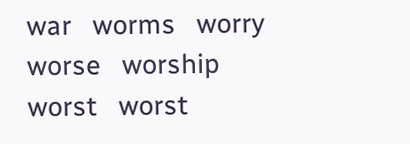war   worms   worry   worse   worship   worst   worst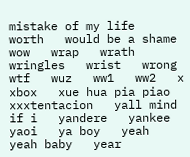mistake of my life   worth   would be a shame   wow   wrap   wrath   wringles   wrist   wrong   wtf   wuz   ww1   ww2   x   xbox   xue hua pia piao   xxxtentacion   yall mind if i   yandere   yankee   yaoi   ya boy   yeah   yeah baby   year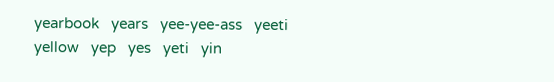yearbook   years   yee-yee-ass   yeeti   yellow   yep   yes   yeti   yin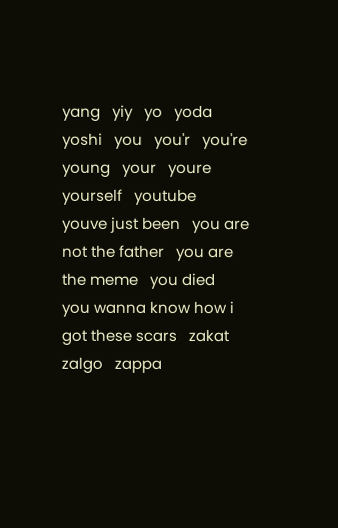yang   yiy   yo   yoda   yoshi   you   you'r   you're   young   your   youre   yourself   youtube   youve just been   you are not the father   you are the meme   you died   you wanna know how i got these scars   zakat   zalgo   zappa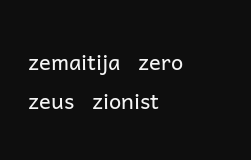zemaitija   zero   zeus   zionist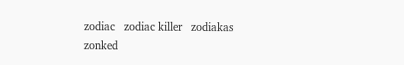zodiac   zodiac killer   zodiakas   zonked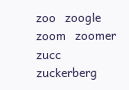zoo   zoogle   zoom   zoomer   zucc   zuckerberg